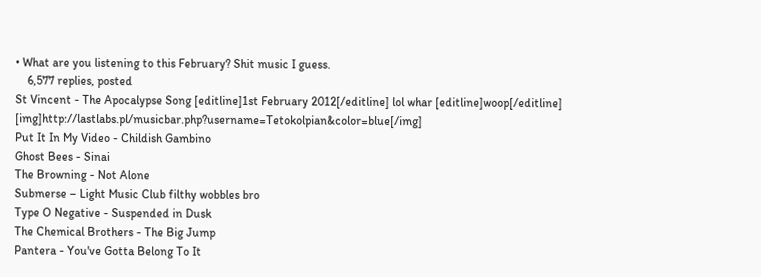• What are you listening to this February? Shit music I guess.
    6,577 replies, posted
St Vincent - The Apocalypse Song [editline]1st February 2012[/editline] lol whar [editline]woop[/editline] [img]http://lastlabs.pl/musicbar.php?username=Tetokolpian&color=blue[/img]
Put It In My Video - Childish Gambino
Ghost Bees - Sinai
The Browning - Not Alone
Submerse – Light Music Club filthy wobbles bro
Type O Negative - Suspended in Dusk
The Chemical Brothers - The Big Jump
Pantera - You've Gotta Belong To It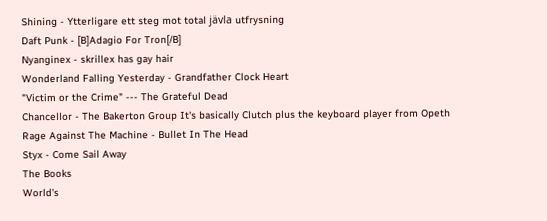Shining - Ytterligare ett steg mot total jävla utfrysning
Daft Punk - [B]Adagio For Tron[/B]
Nyanginex - skrillex has gay hair
Wonderland Falling Yesterday - Grandfather Clock Heart
"Victim or the Crime" --- The Grateful Dead
Chancellor - The Bakerton Group It's basically Clutch plus the keyboard player from Opeth
Rage Against The Machine - Bullet In The Head
Styx - Come Sail Away
The Books
World's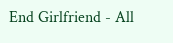End Girlfriend - All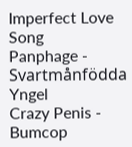Imperfect Love Song
Panphage - Svartmånfödda Yngel
Crazy Penis - Bumcop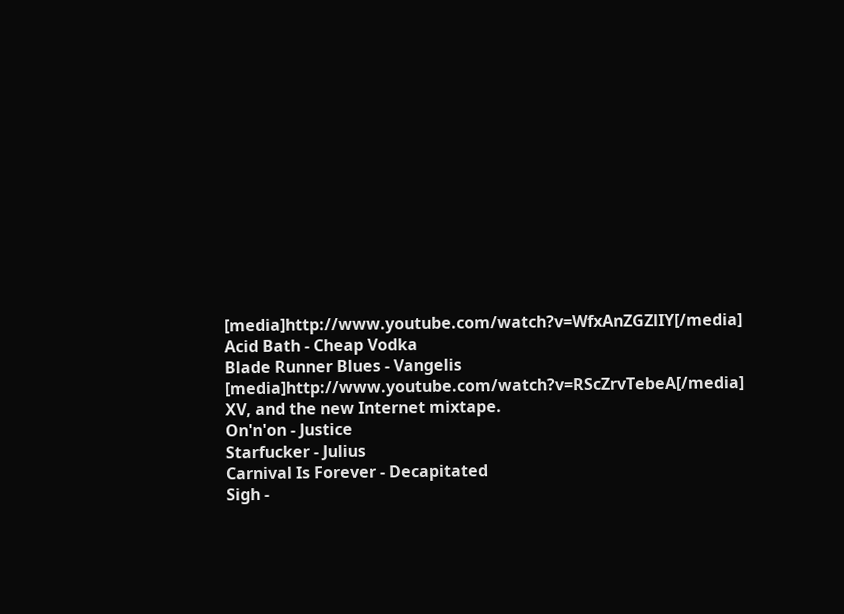[media]http://www.youtube.com/watch?v=WfxAnZGZlIY[/media]
Acid Bath - Cheap Vodka
Blade Runner Blues - Vangelis [media]http://www.youtube.com/watch?v=RScZrvTebeA[/media]
XV, and the new Internet mixtape.
On'n'on - Justice
Starfucker - Julius
Carnival Is Forever - Decapitated
Sigh -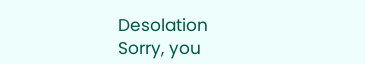Desolation
Sorry, you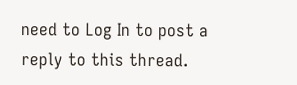need to Log In to post a reply to this thread.